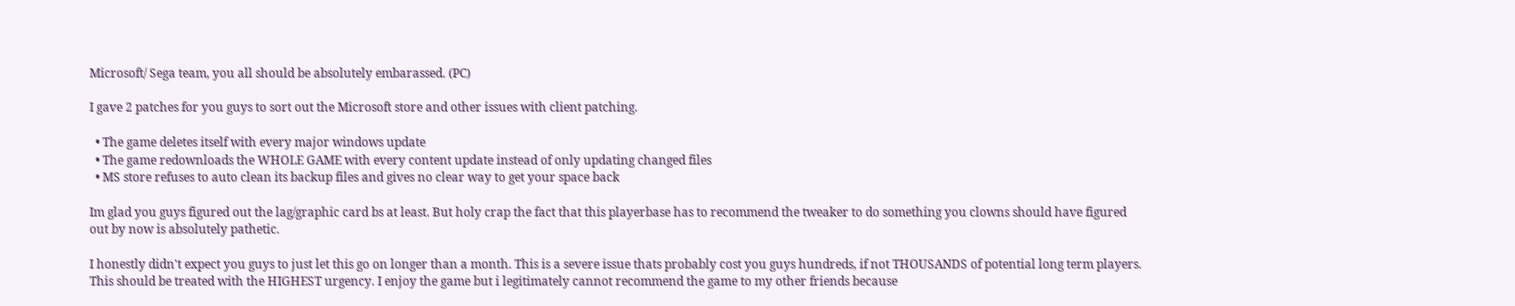Microsoft/ Sega team, you all should be absolutely embarassed. (PC)

I gave 2 patches for you guys to sort out the Microsoft store and other issues with client patching.

  • The game deletes itself with every major windows update
  • The game redownloads the WHOLE GAME with every content update instead of only updating changed files
  • MS store refuses to auto clean its backup files and gives no clear way to get your space back

Im glad you guys figured out the lag/graphic card bs at least. But holy crap the fact that this playerbase has to recommend the tweaker to do something you clowns should have figured out by now is absolutely pathetic.

I honestly didn't expect you guys to just let this go on longer than a month. This is a severe issue thats probably cost you guys hundreds, if not THOUSANDS of potential long term players. This should be treated with the HIGHEST urgency. I enjoy the game but i legitimately cannot recommend the game to my other friends because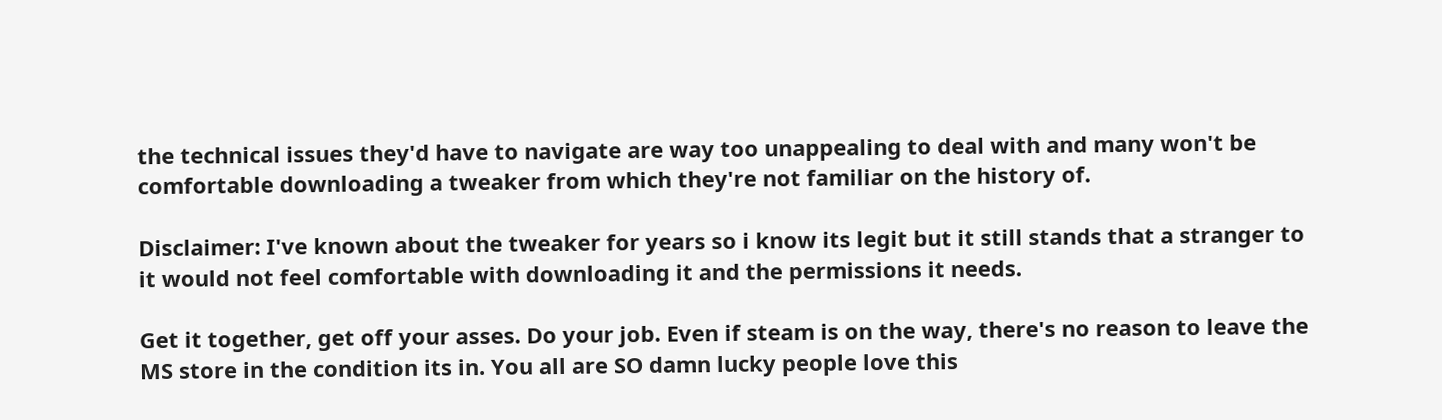the technical issues they'd have to navigate are way too unappealing to deal with and many won't be comfortable downloading a tweaker from which they're not familiar on the history of.

Disclaimer: I've known about the tweaker for years so i know its legit but it still stands that a stranger to it would not feel comfortable with downloading it and the permissions it needs.

Get it together, get off your asses. Do your job. Even if steam is on the way, there's no reason to leave the MS store in the condition its in. You all are SO damn lucky people love this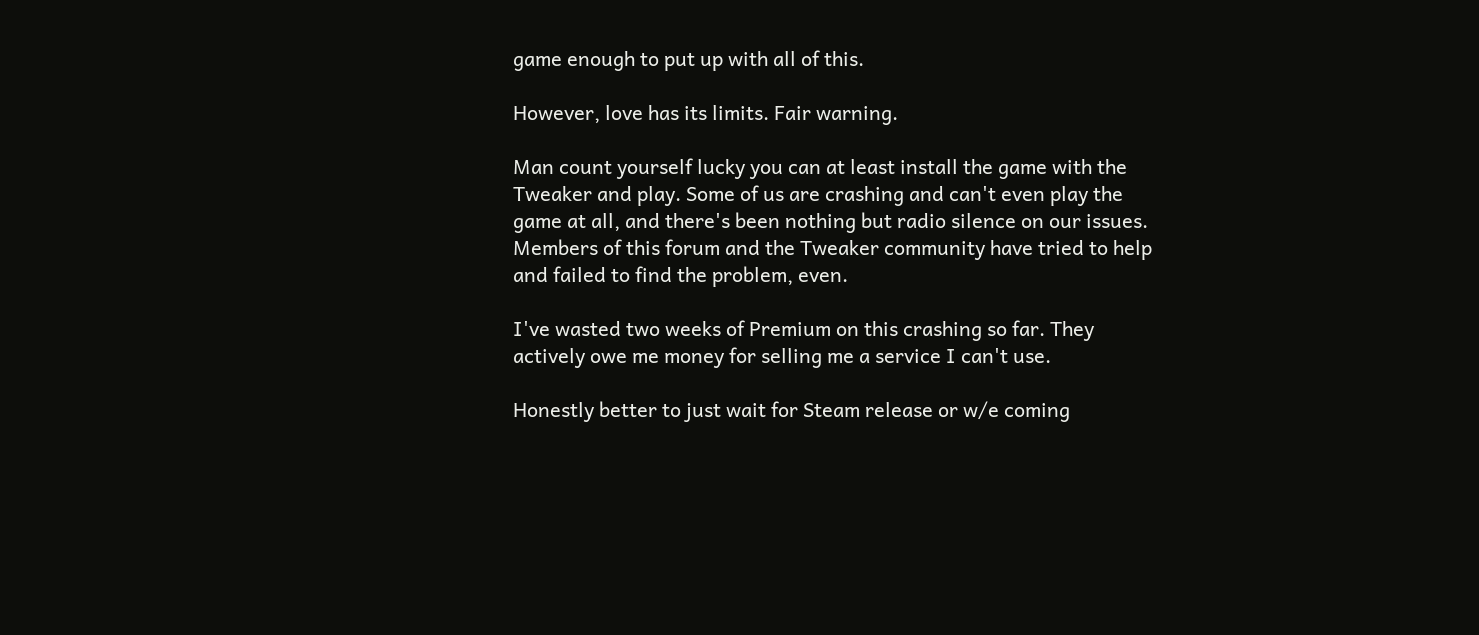game enough to put up with all of this.

However, love has its limits. Fair warning.

Man count yourself lucky you can at least install the game with the Tweaker and play. Some of us are crashing and can't even play the game at all, and there's been nothing but radio silence on our issues. Members of this forum and the Tweaker community have tried to help and failed to find the problem, even.

I've wasted two weeks of Premium on this crashing so far. They actively owe me money for selling me a service I can't use.

Honestly better to just wait for Steam release or w/e coming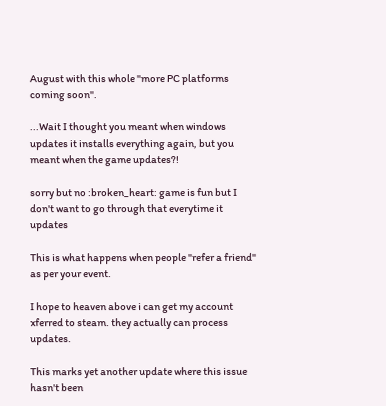August with this whole "more PC platforms coming soon".

...Wait I thought you meant when windows updates it installs everything again, but you meant when the game updates?!

sorry but no :broken_heart: game is fun but I don't want to go through that everytime it updates

This is what happens when people "refer a friend" as per your event.

I hope to heaven above i can get my account xferred to steam. they actually can process updates.

This marks yet another update where this issue hasn't been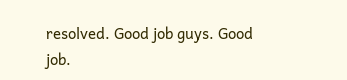resolved. Good job guys. Good job.